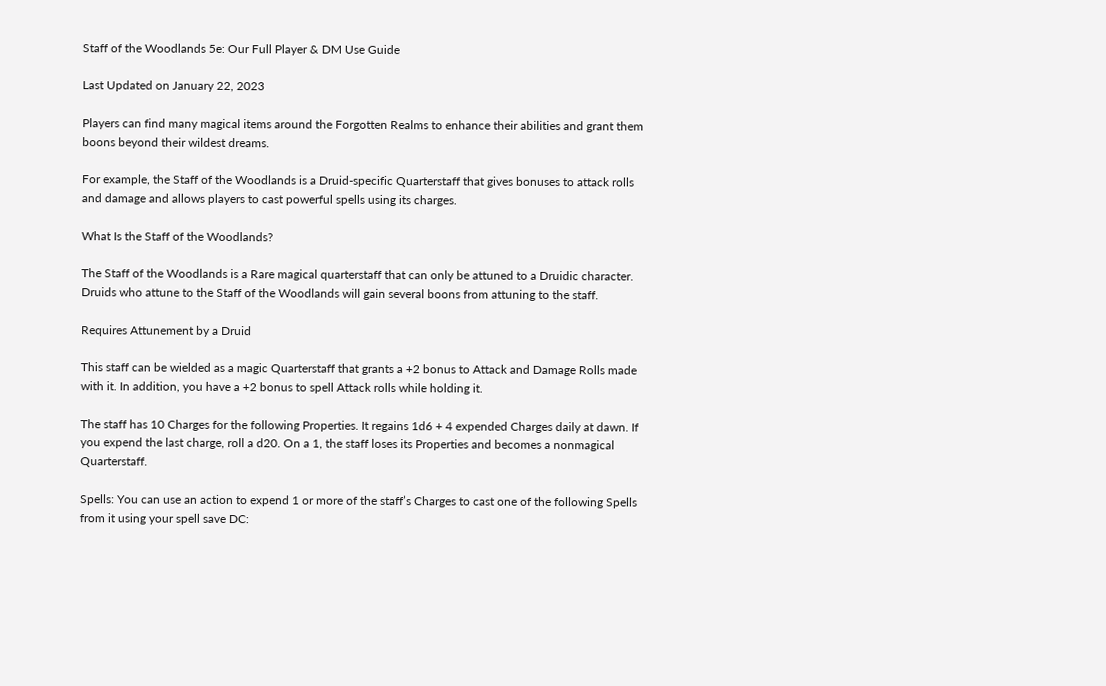Staff of the Woodlands 5e: Our Full Player & DM Use Guide

Last Updated on January 22, 2023

Players can find many magical items around the Forgotten Realms to enhance their abilities and grant them boons beyond their wildest dreams.

For example, the Staff of the Woodlands is a Druid-specific Quarterstaff that gives bonuses to attack rolls and damage and allows players to cast powerful spells using its charges.

What Is the Staff of the Woodlands?

The Staff of the Woodlands is a Rare magical quarterstaff that can only be attuned to a Druidic character. Druids who attune to the Staff of the Woodlands will gain several boons from attuning to the staff.

Requires Attunement by a Druid

This staff can be wielded as a magic Quarterstaff that grants a +2 bonus to Attack and Damage Rolls made with it. In addition, you have a +2 bonus to spell Attack rolls while holding it.

The staff has 10 Charges for the following Properties. It regains 1d6 + 4 expended Charges daily at dawn. If you expend the last charge, roll a d20. On a 1, the staff loses its Properties and becomes a nonmagical Quarterstaff.

Spells: You can use an action to expend 1 or more of the staff’s Charges to cast one of the following Spells from it using your spell save DC: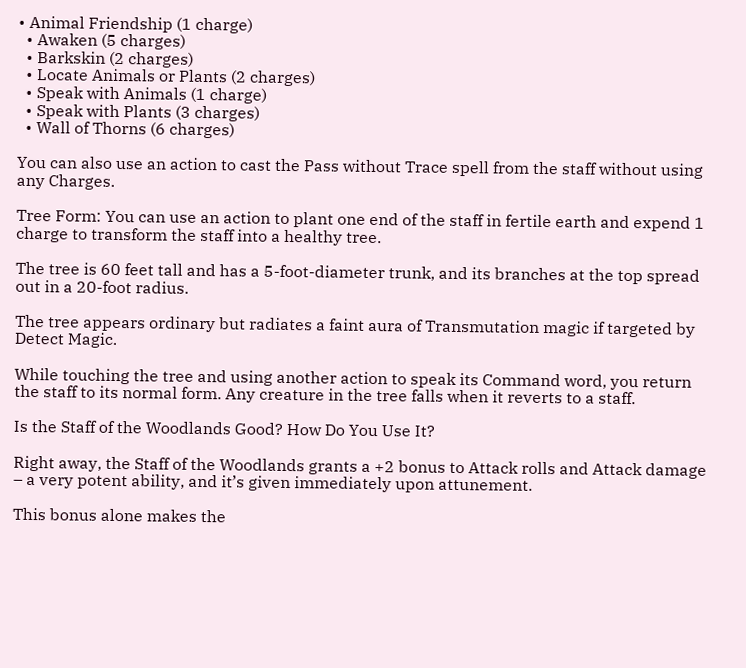• Animal Friendship (1 charge)
  • Awaken (5 charges)
  • Barkskin (2 charges)
  • Locate Animals or Plants (2 charges)
  • Speak with Animals (1 charge)
  • Speak with Plants (3 charges)
  • Wall of Thorns (6 charges)

You can also use an action to cast the Pass without Trace spell from the staff without using any Charges.

Tree Form: You can use an action to plant one end of the staff in fertile earth and expend 1 charge to transform the staff into a healthy tree.

The tree is 60 feet tall and has a 5-foot-diameter trunk, and its branches at the top spread out in a 20-foot radius.

The tree appears ordinary but radiates a faint aura of Transmutation magic if targeted by Detect Magic.

While touching the tree and using another action to speak its Command word, you return the staff to its normal form. Any creature in the tree falls when it reverts to a staff.

Is the Staff of the Woodlands Good? How Do You Use It?

Right away, the Staff of the Woodlands grants a +2 bonus to Attack rolls and Attack damage – a very potent ability, and it’s given immediately upon attunement.

This bonus alone makes the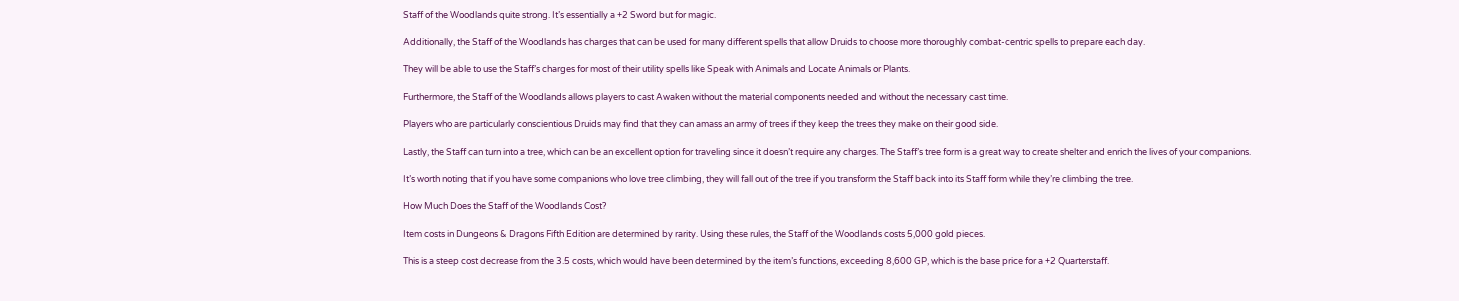Staff of the Woodlands quite strong. It’s essentially a +2 Sword but for magic.

Additionally, the Staff of the Woodlands has charges that can be used for many different spells that allow Druids to choose more thoroughly combat-centric spells to prepare each day.

They will be able to use the Staff’s charges for most of their utility spells like Speak with Animals and Locate Animals or Plants.

Furthermore, the Staff of the Woodlands allows players to cast Awaken without the material components needed and without the necessary cast time.

Players who are particularly conscientious Druids may find that they can amass an army of trees if they keep the trees they make on their good side.

Lastly, the Staff can turn into a tree, which can be an excellent option for traveling since it doesn’t require any charges. The Staff’s tree form is a great way to create shelter and enrich the lives of your companions.

It’s worth noting that if you have some companions who love tree climbing, they will fall out of the tree if you transform the Staff back into its Staff form while they’re climbing the tree.

How Much Does the Staff of the Woodlands Cost?

Item costs in Dungeons & Dragons Fifth Edition are determined by rarity. Using these rules, the Staff of the Woodlands costs 5,000 gold pieces.

This is a steep cost decrease from the 3.5 costs, which would have been determined by the item’s functions, exceeding 8,600 GP, which is the base price for a +2 Quarterstaff.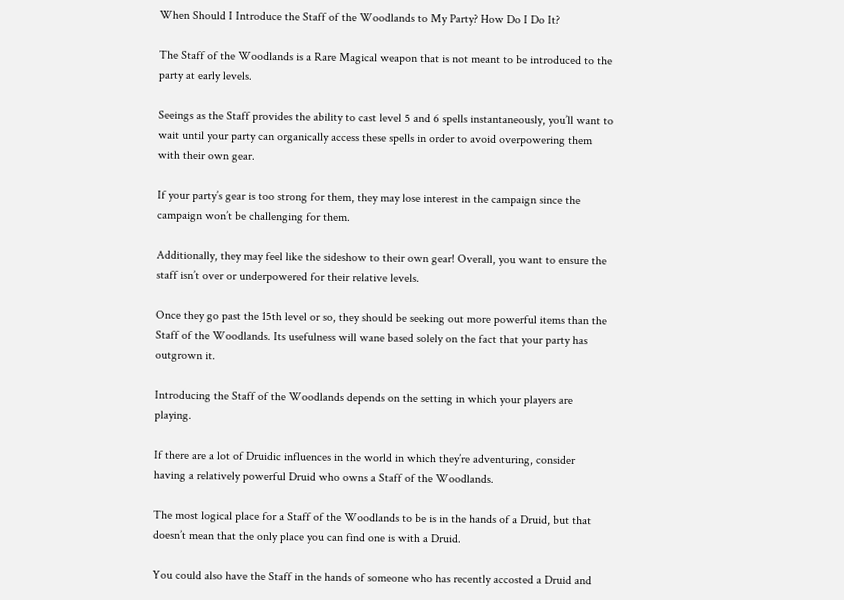When Should I Introduce the Staff of the Woodlands to My Party? How Do I Do It?

The Staff of the Woodlands is a Rare Magical weapon that is not meant to be introduced to the party at early levels.

Seeings as the Staff provides the ability to cast level 5 and 6 spells instantaneously, you’ll want to wait until your party can organically access these spells in order to avoid overpowering them with their own gear.

If your party’s gear is too strong for them, they may lose interest in the campaign since the campaign won’t be challenging for them.

Additionally, they may feel like the sideshow to their own gear! Overall, you want to ensure the staff isn’t over or underpowered for their relative levels.

Once they go past the 15th level or so, they should be seeking out more powerful items than the Staff of the Woodlands. Its usefulness will wane based solely on the fact that your party has outgrown it.

Introducing the Staff of the Woodlands depends on the setting in which your players are playing.

If there are a lot of Druidic influences in the world in which they’re adventuring, consider having a relatively powerful Druid who owns a Staff of the Woodlands.

The most logical place for a Staff of the Woodlands to be is in the hands of a Druid, but that doesn’t mean that the only place you can find one is with a Druid.

You could also have the Staff in the hands of someone who has recently accosted a Druid and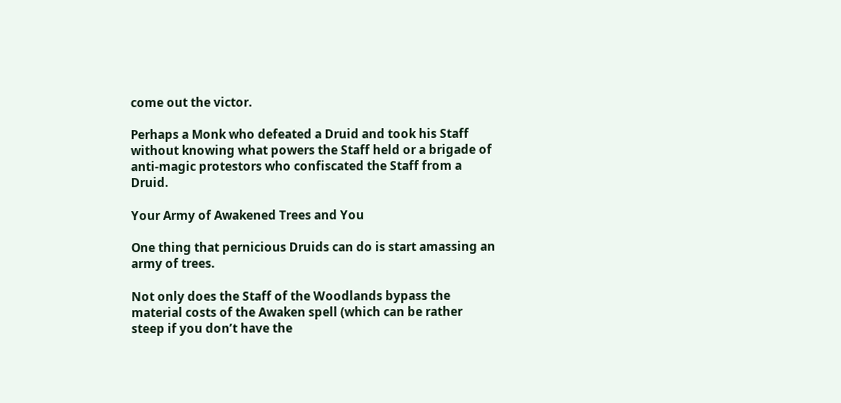come out the victor.

Perhaps a Monk who defeated a Druid and took his Staff without knowing what powers the Staff held or a brigade of anti-magic protestors who confiscated the Staff from a Druid.

Your Army of Awakened Trees and You

One thing that pernicious Druids can do is start amassing an army of trees.

Not only does the Staff of the Woodlands bypass the material costs of the Awaken spell (which can be rather steep if you don’t have the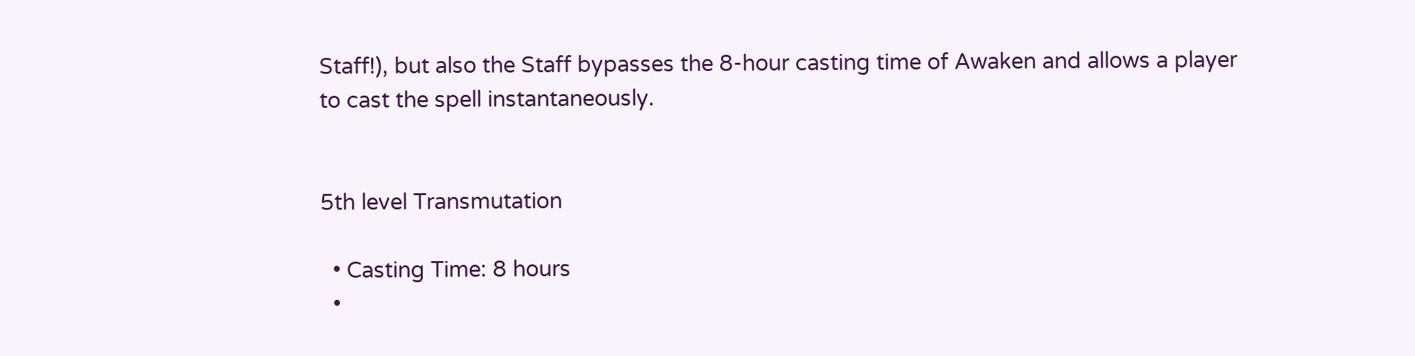Staff!), but also the Staff bypasses the 8-hour casting time of Awaken and allows a player to cast the spell instantaneously.


5th level Transmutation

  • Casting Time: 8 hours
  •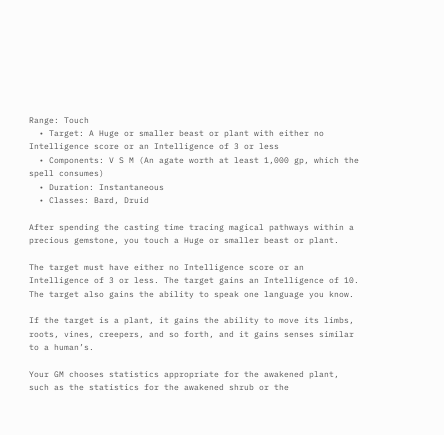Range: Touch
  • Target: A Huge or smaller beast or plant with either no Intelligence score or an Intelligence of 3 or less
  • Components: V S M (An agate worth at least 1,000 gp, which the spell consumes)
  • Duration: Instantaneous
  • Classes: Bard, Druid

After spending the casting time tracing magical pathways within a precious gemstone, you touch a Huge or smaller beast or plant.

The target must have either no Intelligence score or an Intelligence of 3 or less. The target gains an Intelligence of 10. The target also gains the ability to speak one language you know.

If the target is a plant, it gains the ability to move its limbs, roots, vines, creepers, and so forth, and it gains senses similar to a human’s.

Your GM chooses statistics appropriate for the awakened plant, such as the statistics for the awakened shrub or the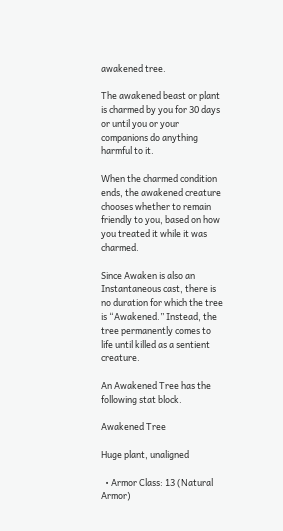awakened tree.

The awakened beast or plant is charmed by you for 30 days or until you or your companions do anything harmful to it.

When the charmed condition ends, the awakened creature chooses whether to remain friendly to you, based on how you treated it while it was charmed.

Since Awaken is also an Instantaneous cast, there is no duration for which the tree is “Awakened.” Instead, the tree permanently comes to life until killed as a sentient creature.

An Awakened Tree has the following stat block.

Awakened Tree

Huge plant, unaligned

  • Armor Class: 13 (Natural Armor)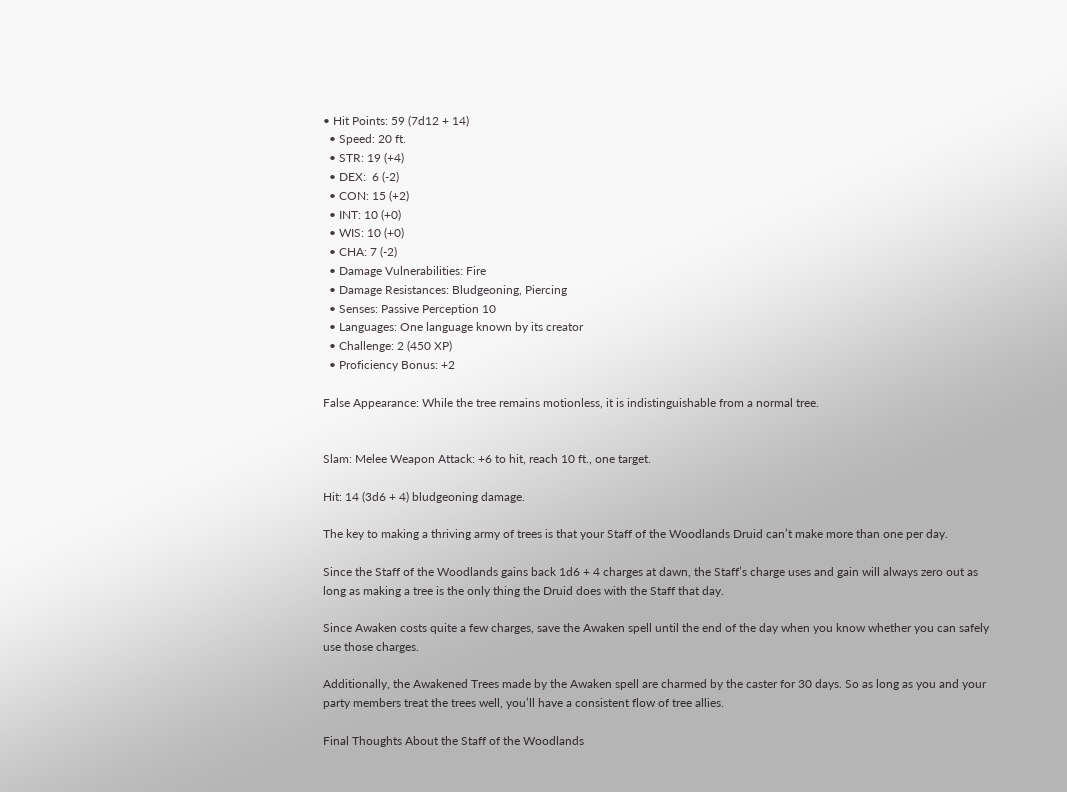• Hit Points: 59 (7d12 + 14)
  • Speed: 20 ft.
  • STR: 19 (+4)
  • DEX:  6 (-2)
  • CON: 15 (+2)
  • INT: 10 (+0)
  • WIS: 10 (+0)
  • CHA: 7 (-2)
  • Damage Vulnerabilities: Fire
  • Damage Resistances: Bludgeoning, Piercing
  • Senses: Passive Perception 10
  • Languages: One language known by its creator
  • Challenge: 2 (450 XP)
  • Proficiency Bonus: +2

False Appearance: While the tree remains motionless, it is indistinguishable from a normal tree.


Slam: Melee Weapon Attack: +6 to hit, reach 10 ft., one target.

Hit: 14 (3d6 + 4) bludgeoning damage.

The key to making a thriving army of trees is that your Staff of the Woodlands Druid can’t make more than one per day.

Since the Staff of the Woodlands gains back 1d6 + 4 charges at dawn, the Staff’s charge uses and gain will always zero out as long as making a tree is the only thing the Druid does with the Staff that day.

Since Awaken costs quite a few charges, save the Awaken spell until the end of the day when you know whether you can safely use those charges.

Additionally, the Awakened Trees made by the Awaken spell are charmed by the caster for 30 days. So as long as you and your party members treat the trees well, you’ll have a consistent flow of tree allies.

Final Thoughts About the Staff of the Woodlands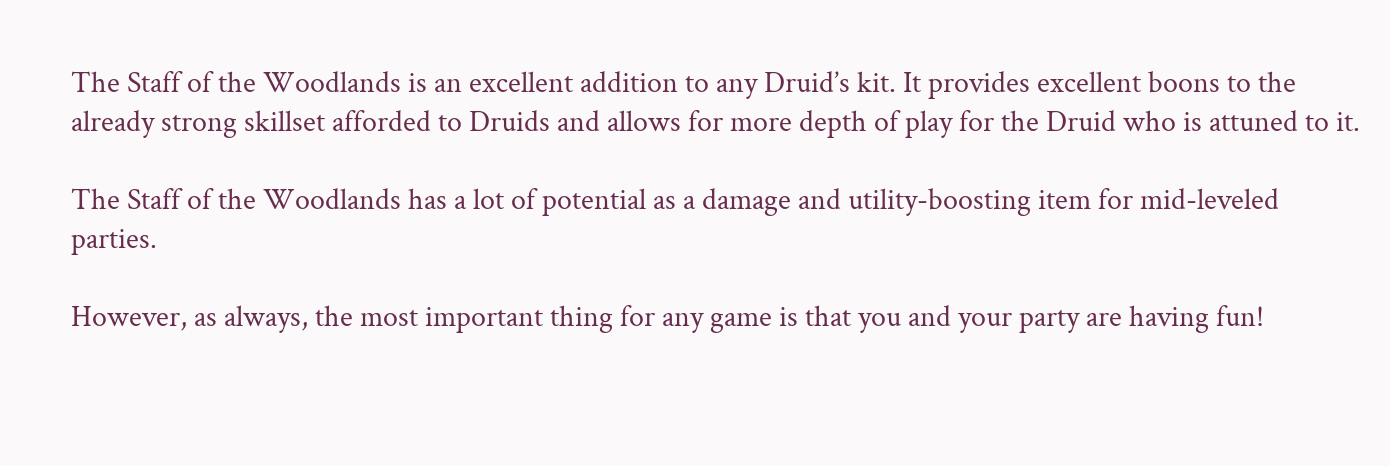The Staff of the Woodlands is an excellent addition to any Druid’s kit. It provides excellent boons to the already strong skillset afforded to Druids and allows for more depth of play for the Druid who is attuned to it.

The Staff of the Woodlands has a lot of potential as a damage and utility-boosting item for mid-leveled parties.

However, as always, the most important thing for any game is that you and your party are having fun!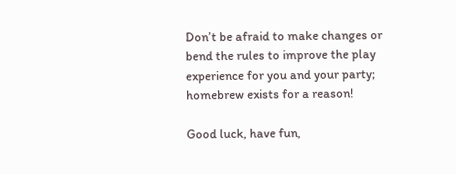Don’t be afraid to make changes or bend the rules to improve the play experience for you and your party; homebrew exists for a reason!

Good luck, have fun,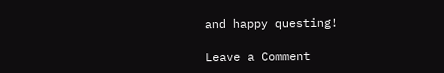and happy questing!

Leave a Comment